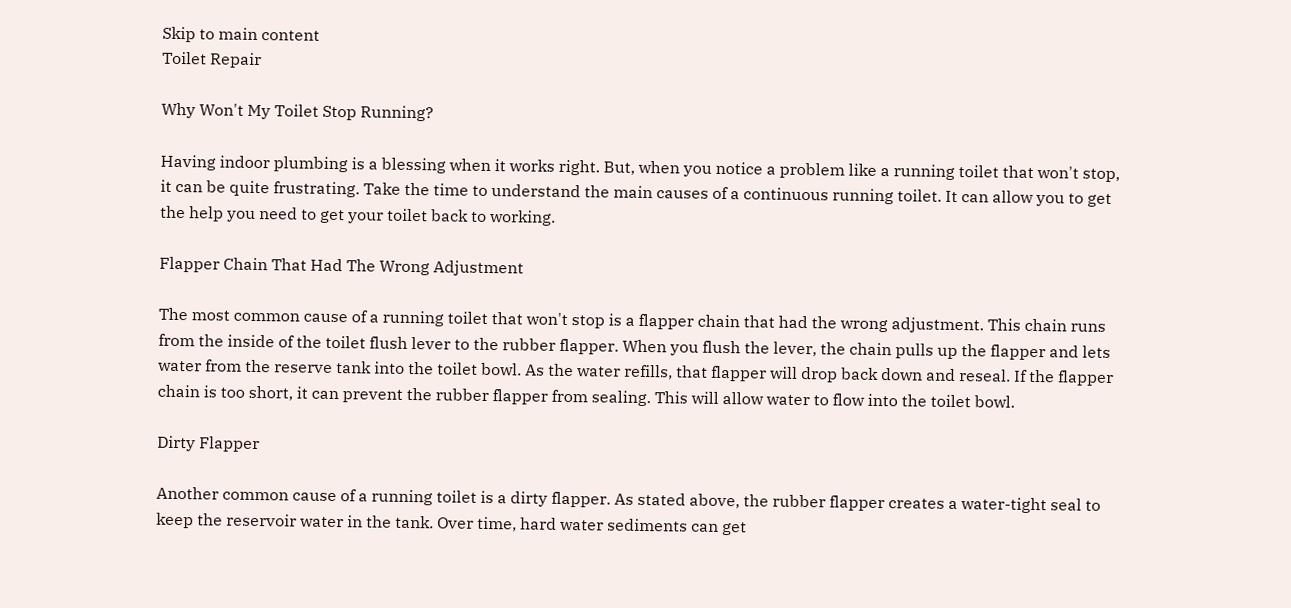Skip to main content
Toilet Repair

Why Won't My Toilet Stop Running?

Having indoor plumbing is a blessing when it works right. But, when you notice a problem like a running toilet that won't stop, it can be quite frustrating. Take the time to understand the main causes of a continuous running toilet. It can allow you to get the help you need to get your toilet back to working.

Flapper Chain That Had The Wrong Adjustment

The most common cause of a running toilet that won't stop is a flapper chain that had the wrong adjustment. This chain runs from the inside of the toilet flush lever to the rubber flapper. When you flush the lever, the chain pulls up the flapper and lets water from the reserve tank into the toilet bowl. As the water refills, that flapper will drop back down and reseal. If the flapper chain is too short, it can prevent the rubber flapper from sealing. This will allow water to flow into the toilet bowl.

Dirty Flapper

Another common cause of a running toilet is a dirty flapper. As stated above, the rubber flapper creates a water-tight seal to keep the reservoir water in the tank. Over time, hard water sediments can get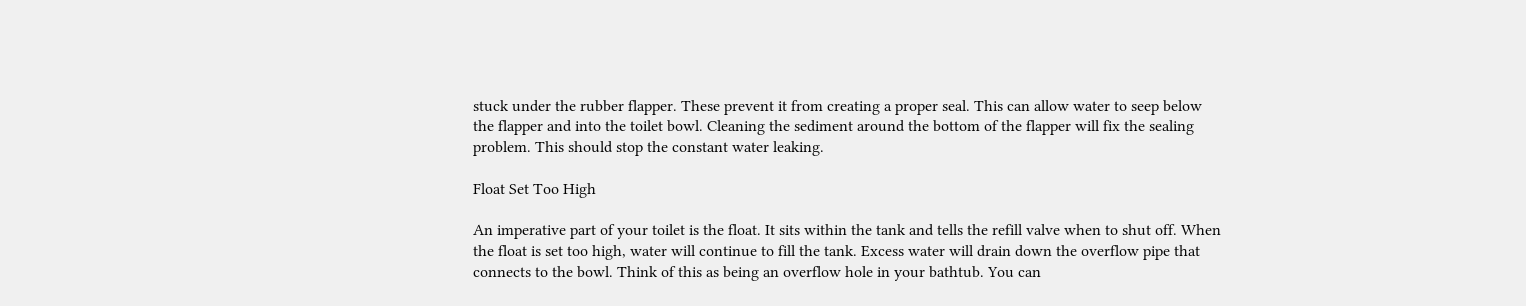stuck under the rubber flapper. These prevent it from creating a proper seal. This can allow water to seep below the flapper and into the toilet bowl. Cleaning the sediment around the bottom of the flapper will fix the sealing problem. This should stop the constant water leaking.

Float Set Too High

An imperative part of your toilet is the float. It sits within the tank and tells the refill valve when to shut off. When the float is set too high, water will continue to fill the tank. Excess water will drain down the overflow pipe that connects to the bowl. Think of this as being an overflow hole in your bathtub. You can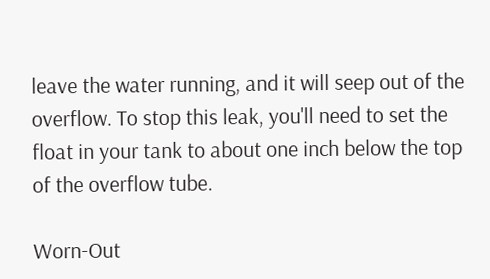leave the water running, and it will seep out of the overflow. To stop this leak, you'll need to set the float in your tank to about one inch below the top of the overflow tube.

Worn-Out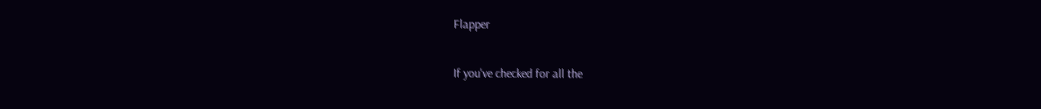Flapper

If you've checked for all the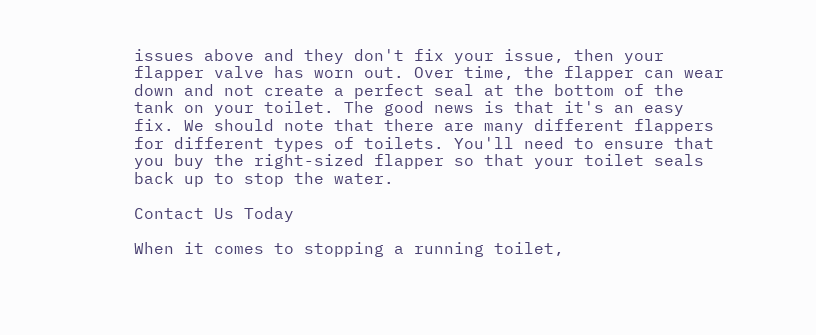issues above and they don't fix your issue, then your flapper valve has worn out. Over time, the flapper can wear down and not create a perfect seal at the bottom of the tank on your toilet. The good news is that it's an easy fix. We should note that there are many different flappers for different types of toilets. You'll need to ensure that you buy the right-sized flapper so that your toilet seals back up to stop the water.

Contact Us Today

When it comes to stopping a running toilet,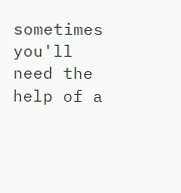sometimes you'll need the help of a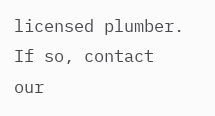licensed plumber. If so, contact our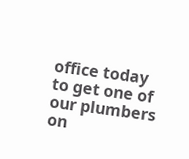office today to get one of our plumbers on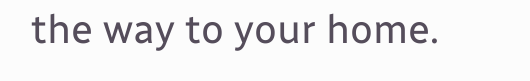the way to your home.